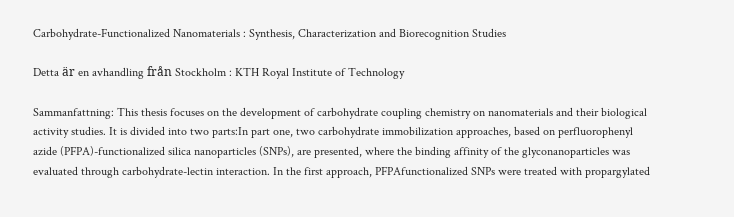Carbohydrate-Functionalized Nanomaterials : Synthesis, Characterization and Biorecognition Studies

Detta är en avhandling från Stockholm : KTH Royal Institute of Technology

Sammanfattning: This thesis focuses on the development of carbohydrate coupling chemistry on nanomaterials and their biological activity studies. It is divided into two parts:In part one, two carbohydrate immobilization approaches, based on perfluorophenyl azide (PFPA)-functionalized silica nanoparticles (SNPs), are presented, where the binding affinity of the glyconanoparticles was evaluated through carbohydrate-lectin interaction. In the first approach, PFPAfunctionalized SNPs were treated with propargylated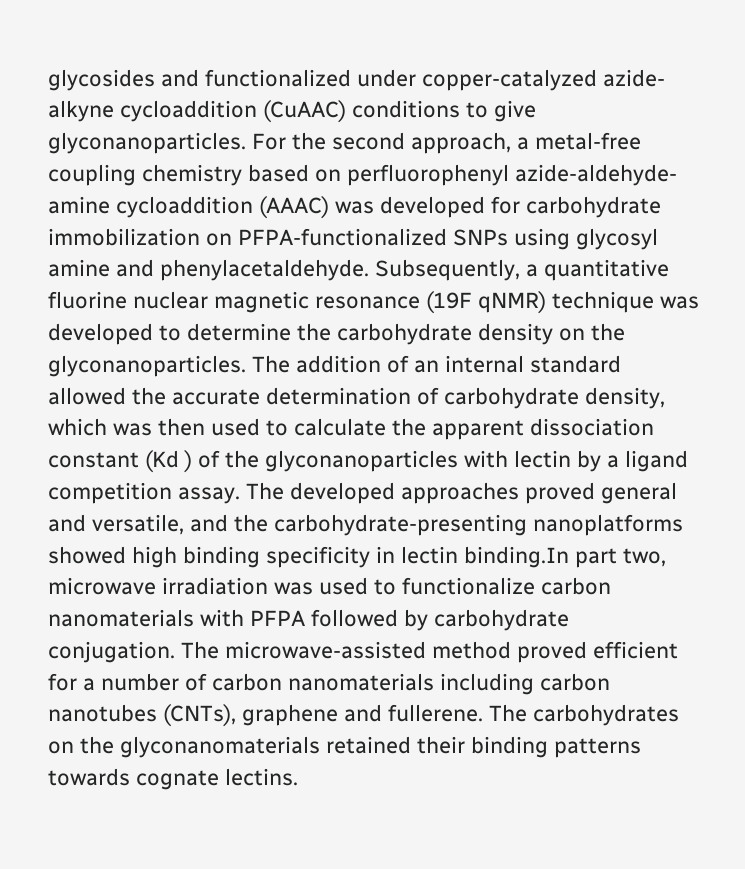glycosides and functionalized under copper-catalyzed azide-alkyne cycloaddition (CuAAC) conditions to give glyconanoparticles. For the second approach, a metal-free coupling chemistry based on perfluorophenyl azide-aldehyde-amine cycloaddition (AAAC) was developed for carbohydrate immobilization on PFPA-functionalized SNPs using glycosyl amine and phenylacetaldehyde. Subsequently, a quantitative fluorine nuclear magnetic resonance (19F qNMR) technique was developed to determine the carbohydrate density on the glyconanoparticles. The addition of an internal standard allowed the accurate determination of carbohydrate density, which was then used to calculate the apparent dissociation constant (Kd ) of the glyconanoparticles with lectin by a ligand competition assay. The developed approaches proved general and versatile, and the carbohydrate-presenting nanoplatforms showed high binding specificity in lectin binding.In part two, microwave irradiation was used to functionalize carbon nanomaterials with PFPA followed by carbohydrate conjugation. The microwave-assisted method proved efficient for a number of carbon nanomaterials including carbon nanotubes (CNTs), graphene and fullerene. The carbohydrates on the glyconanomaterials retained their binding patterns towards cognate lectins.